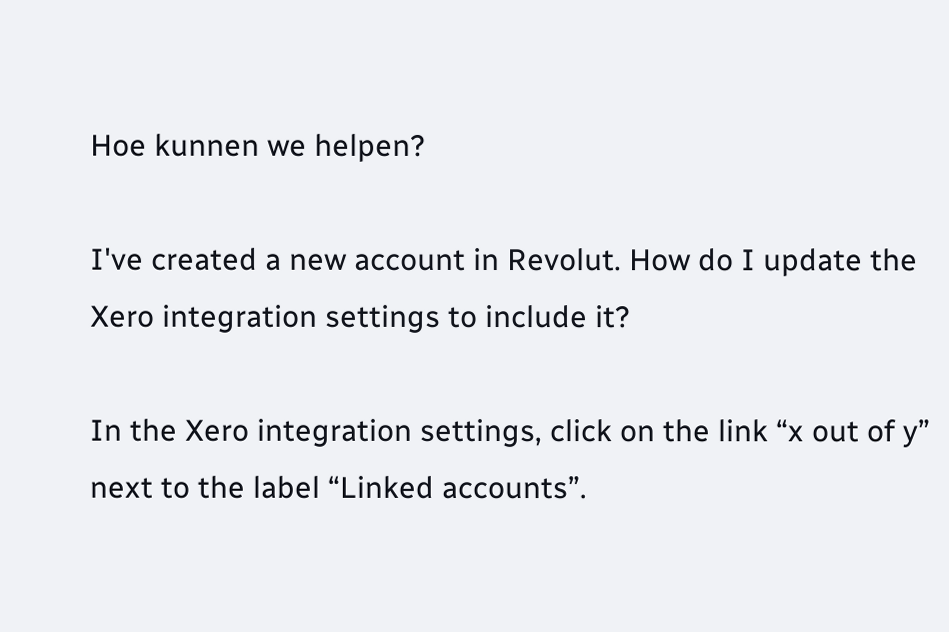Hoe kunnen we helpen?

I've created a new account in Revolut. How do I update the Xero integration settings to include it?

In the Xero integration settings, click on the link “x out of y” next to the label “Linked accounts”.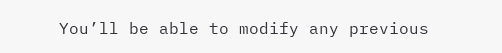You’ll be able to modify any previous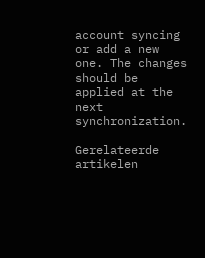account syncing or add a new one. The changes should be applied at the next synchronization.

Gerelateerde artikelen